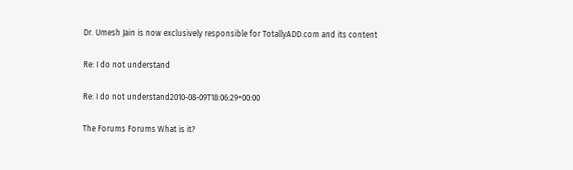Dr. Umesh Jain is now exclusively responsible for TotallyADD.com and its content

Re: I do not understand

Re: I do not understand2010-08-09T18:06:29+00:00

The Forums Forums What is it?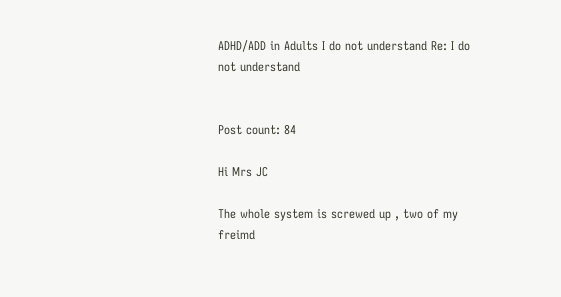ADHD/ADD in Adults I do not understand Re: I do not understand


Post count: 84

Hi Mrs JC

The whole system is screwed up , two of my freimd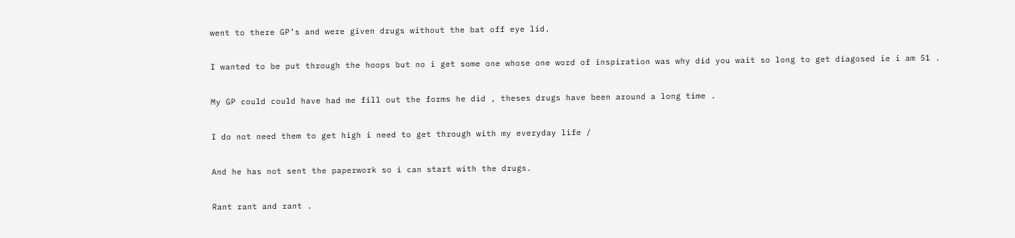went to there GP’s and were given drugs without the bat off eye lid.

I wanted to be put through the hoops but no i get some one whose one word of inspiration was why did you wait so long to get diagosed ie i am 51 .

My GP could could have had me fill out the forms he did , theses drugs have been around a long time .

I do not need them to get high i need to get through with my everyday life /

And he has not sent the paperwork so i can start with the drugs.

Rant rant and rant .